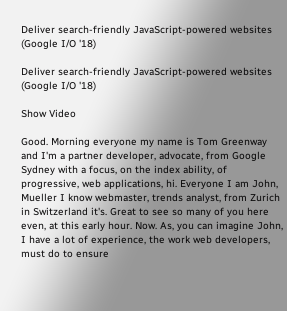Deliver search-friendly JavaScript-powered websites (Google I/O '18)

Deliver search-friendly JavaScript-powered websites (Google I/O '18)

Show Video

Good. Morning everyone my name is Tom Greenway and I'm a partner developer, advocate, from Google Sydney with a focus, on the index ability, of progressive, web applications, hi. Everyone I am John, Mueller I know webmaster, trends analyst, from Zurich in Switzerland it's. Great to see so many of you here even, at this early hour. Now. As, you can imagine John, I have a lot of experience, the work web developers, must do to ensure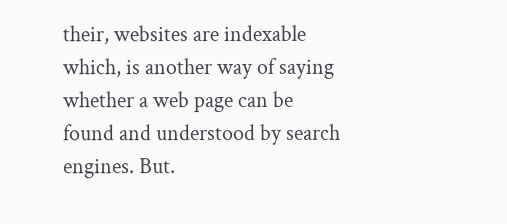their, websites are indexable which, is another way of saying whether a web page can be found and understood by search engines. But.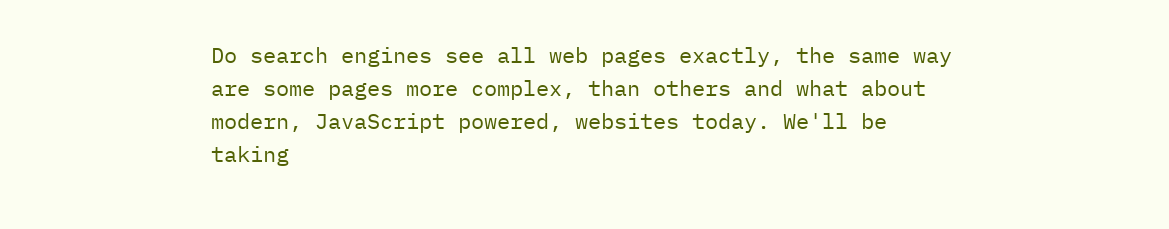Do search engines see all web pages exactly, the same way are some pages more complex, than others and what about modern, JavaScript powered, websites today. We'll be taking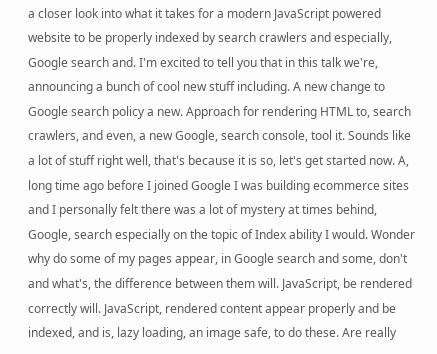a closer look into what it takes for a modern JavaScript powered website to be properly indexed by search crawlers and especially, Google search and. I'm excited to tell you that in this talk we're, announcing a bunch of cool new stuff including. A new change to Google search policy a new. Approach for rendering HTML to, search crawlers, and even, a new Google, search console, tool it. Sounds like a lot of stuff right well, that's because it is so, let's get started now. A, long time ago before I joined Google I was building ecommerce sites and I personally felt there was a lot of mystery at times behind, Google, search especially on the topic of Index ability I would. Wonder why do some of my pages appear, in Google search and some, don't and what's, the difference between them will. JavaScript, be rendered correctly will. JavaScript, rendered content appear properly and be indexed, and is, lazy loading, an image safe, to do these. Are really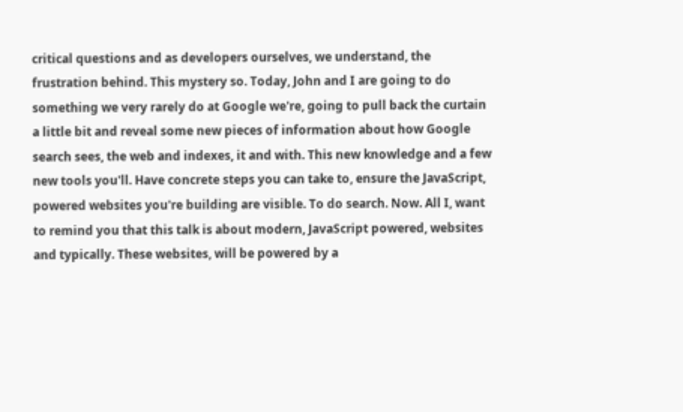critical questions and as developers ourselves, we understand, the frustration behind. This mystery so. Today, John and I are going to do something we very rarely do at Google we're, going to pull back the curtain a little bit and reveal some new pieces of information about how Google search sees, the web and indexes, it and with. This new knowledge and a few new tools you'll. Have concrete steps you can take to, ensure the JavaScript, powered websites you're building are visible. To do search. Now. All I, want to remind you that this talk is about modern, JavaScript powered, websites and typically. These websites, will be powered by a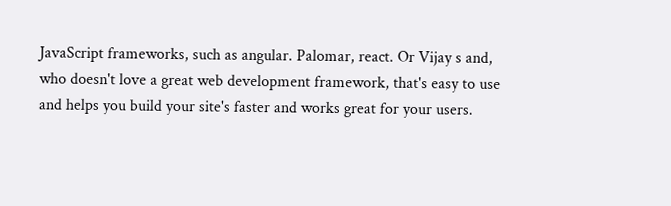JavaScript frameworks, such as angular. Palomar, react. Or Vijay s and, who doesn't love a great web development framework, that's easy to use and helps you build your site's faster and works great for your users.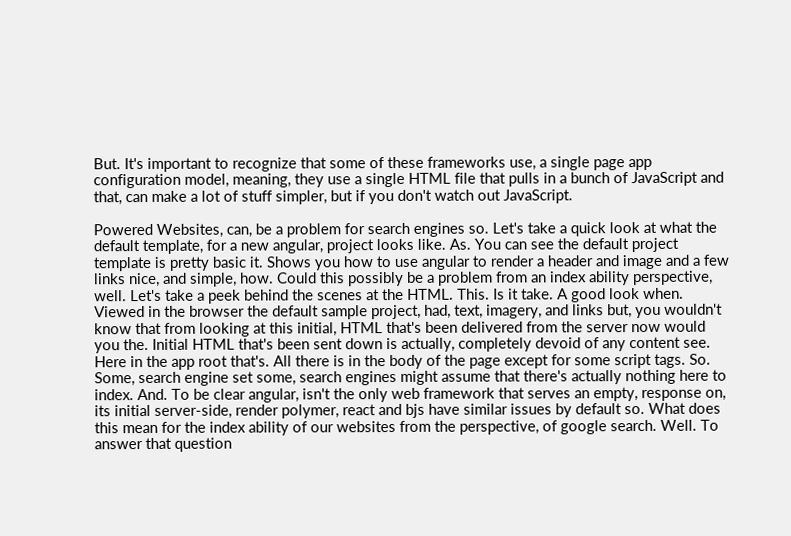But. It's important to recognize that some of these frameworks use, a single page app configuration model, meaning, they use a single HTML file that pulls in a bunch of JavaScript and that, can make a lot of stuff simpler, but if you don't watch out JavaScript.

Powered Websites, can, be a problem for search engines so. Let's take a quick look at what the default template, for a new angular, project looks like. As. You can see the default project template is pretty basic it. Shows you how to use angular to render a header and image and a few links nice, and simple, how. Could this possibly be a problem from an index ability perspective, well. Let's take a peek behind the scenes at the HTML. This. Is it take. A good look when. Viewed in the browser the default sample project, had, text, imagery, and links but, you wouldn't know that from looking at this initial, HTML that's been delivered from the server now would you the. Initial HTML that's been sent down is actually, completely devoid of any content see. Here in the app root that's. All there is in the body of the page except for some script tags. So. Some, search engine set some, search engines might assume that there's actually nothing here to index. And. To be clear angular, isn't the only web framework that serves an empty, response on, its initial server-side, render polymer, react and bjs have similar issues by default so. What does this mean for the index ability of our websites from the perspective, of google search. Well. To answer that question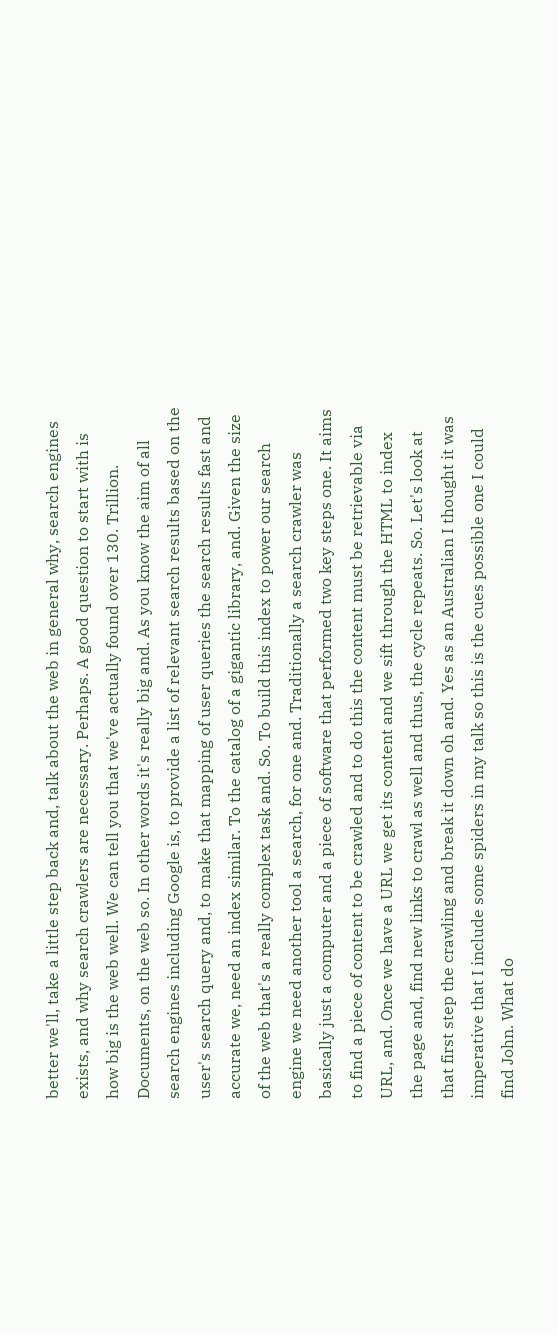better we'll, take a little step back and, talk about the web in general why, search engines exists, and why search crawlers are necessary. Perhaps. A good question to start with is how big is the web well. We can tell you that we've actually found over 130. Trillion. Documents, on the web so. In other words it's really big and. As you know the aim of all search engines including Google is, to provide a list of relevant search results based on the user's search query and, to make that mapping of user queries the search results fast and accurate we, need an index similar. To the catalog of a gigantic library, and. Given the size of the web that's a really complex task and. So. To build this index to power our search engine we need another tool a search, for one and. Traditionally a search crawler was basically just a computer and a piece of software that performed two key steps one. It aims to find a piece of content to be crawled and to do this the content must be retrievable via URL, and. Once we have a URL we get its content and we sift through the HTML to index the page and, find new links to crawl as well and thus, the cycle repeats. So. Let's look at that first step the crawling and break it down oh and. Yes as an Australian I thought it was imperative that I include some spiders in my talk so this is the cues possible one I could find John. What do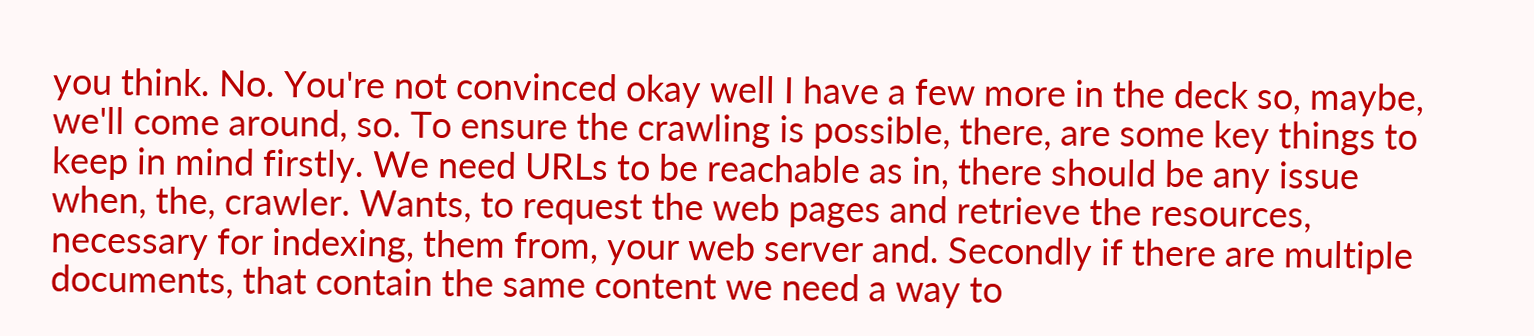you think. No. You're not convinced okay well I have a few more in the deck so, maybe, we'll come around, so. To ensure the crawling is possible, there, are some key things to keep in mind firstly. We need URLs to be reachable as in, there should be any issue when, the, crawler. Wants, to request the web pages and retrieve the resources, necessary for indexing, them from, your web server and. Secondly if there are multiple documents, that contain the same content we need a way to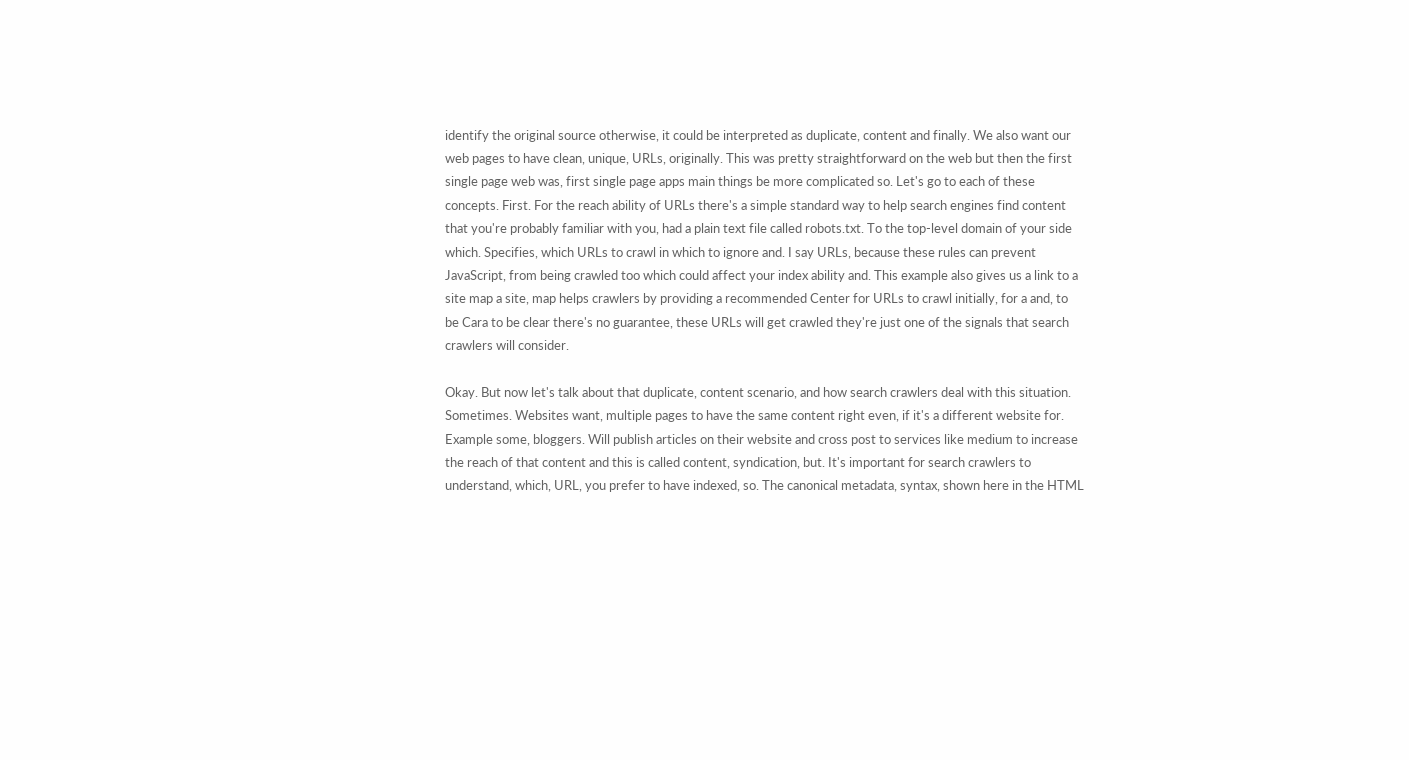identify the original source otherwise, it could be interpreted as duplicate, content and finally. We also want our web pages to have clean, unique, URLs, originally. This was pretty straightforward on the web but then the first single page web was, first single page apps main things be more complicated so. Let's go to each of these concepts. First. For the reach ability of URLs there's a simple standard way to help search engines find content that you're probably familiar with you, had a plain text file called robots.txt. To the top-level domain of your side which. Specifies, which URLs to crawl in which to ignore and. I say URLs, because these rules can prevent JavaScript, from being crawled too which could affect your index ability and. This example also gives us a link to a site map a site, map helps crawlers by providing a recommended Center for URLs to crawl initially, for a and, to be Cara to be clear there's no guarantee, these URLs will get crawled they're just one of the signals that search crawlers will consider.

Okay. But now let's talk about that duplicate, content scenario, and how search crawlers deal with this situation. Sometimes. Websites want, multiple pages to have the same content right even, if it's a different website for. Example some, bloggers. Will publish articles on their website and cross post to services like medium to increase the reach of that content and this is called content, syndication, but. It's important for search crawlers to understand, which, URL, you prefer to have indexed, so. The canonical metadata, syntax, shown here in the HTML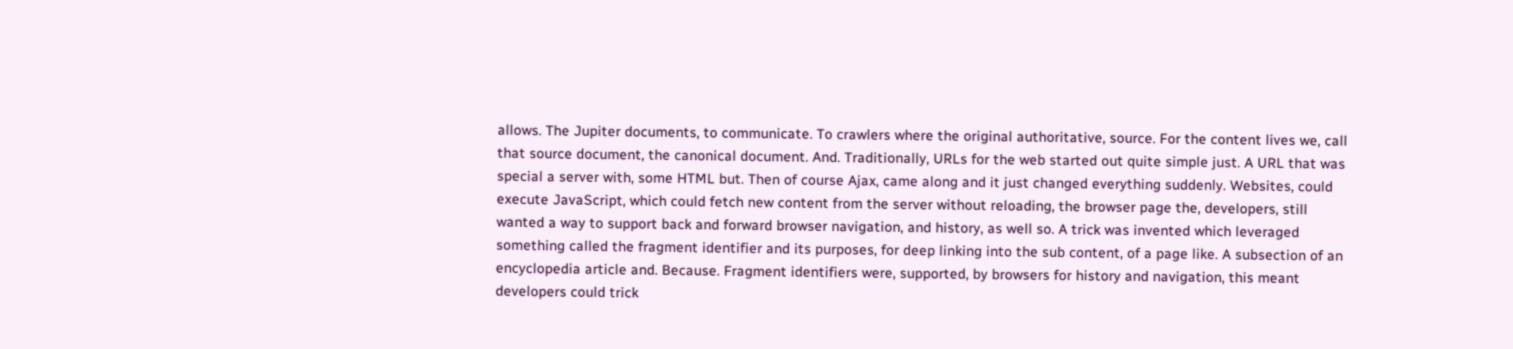allows. The Jupiter documents, to communicate. To crawlers where the original authoritative, source. For the content lives we, call that source document, the canonical document. And. Traditionally, URLs for the web started out quite simple just. A URL that was special a server with, some HTML but. Then of course Ajax, came along and it just changed everything suddenly. Websites, could execute JavaScript, which could fetch new content from the server without reloading, the browser page the, developers, still wanted a way to support back and forward browser navigation, and history, as well so. A trick was invented which leveraged something called the fragment identifier and its purposes, for deep linking into the sub content, of a page like. A subsection of an encyclopedia article and. Because. Fragment identifiers were, supported, by browsers for history and navigation, this meant developers could trick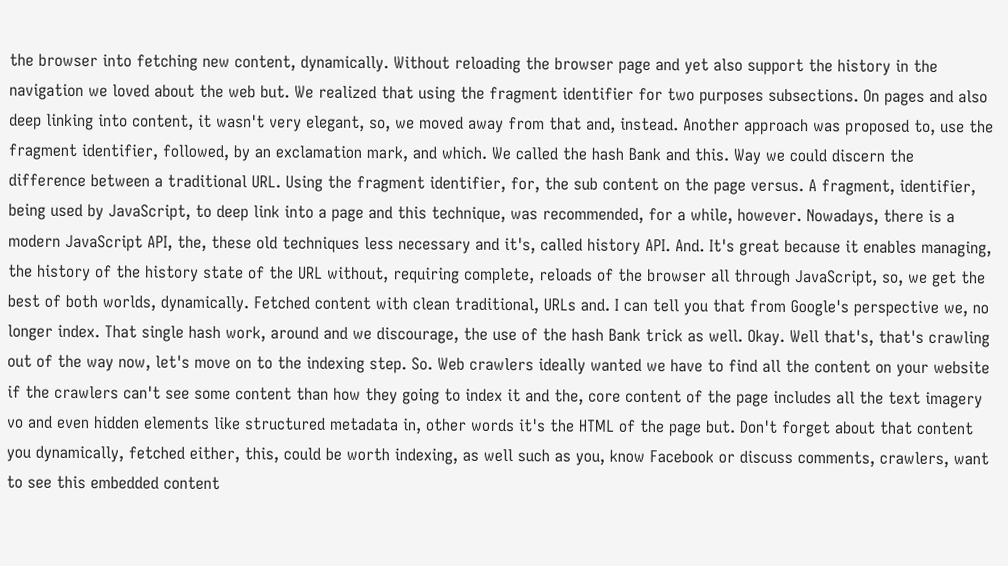the browser into fetching new content, dynamically. Without reloading the browser page and yet also support the history in the navigation we loved about the web but. We realized that using the fragment identifier for two purposes subsections. On pages and also deep linking into content, it wasn't very elegant, so, we moved away from that and, instead. Another approach was proposed to, use the fragment identifier, followed, by an exclamation mark, and which. We called the hash Bank and this. Way we could discern the difference between a traditional URL. Using the fragment identifier, for, the sub content on the page versus. A fragment, identifier, being used by JavaScript, to deep link into a page and this technique, was recommended, for a while, however. Nowadays, there is a modern JavaScript API, the, these old techniques less necessary and it's, called history API. And. It's great because it enables managing, the history of the history state of the URL without, requiring complete, reloads of the browser all through JavaScript, so, we get the best of both worlds, dynamically. Fetched content with clean traditional, URLs and. I can tell you that from Google's perspective we, no longer index. That single hash work, around and we discourage, the use of the hash Bank trick as well. Okay. Well that's, that's crawling out of the way now, let's move on to the indexing step. So. Web crawlers ideally wanted we have to find all the content on your website if the crawlers can't see some content than how they going to index it and the, core content of the page includes all the text imagery vo and even hidden elements like structured metadata in, other words it's the HTML of the page but. Don't forget about that content you dynamically, fetched either, this, could be worth indexing, as well such as you, know Facebook or discuss comments, crawlers, want to see this embedded content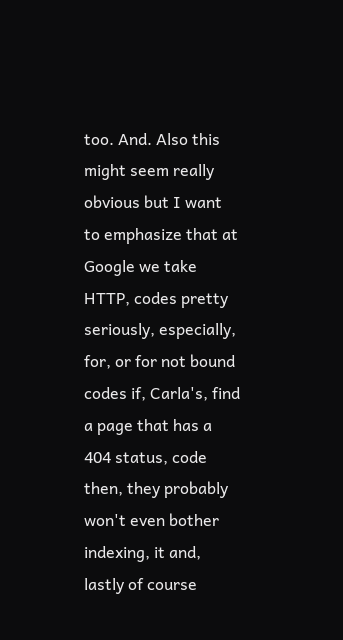too. And. Also this might seem really obvious but I want to emphasize that at Google we take HTTP, codes pretty seriously, especially, for, or for not bound codes if, Carla's, find a page that has a 404 status, code then, they probably won't even bother indexing, it and, lastly of course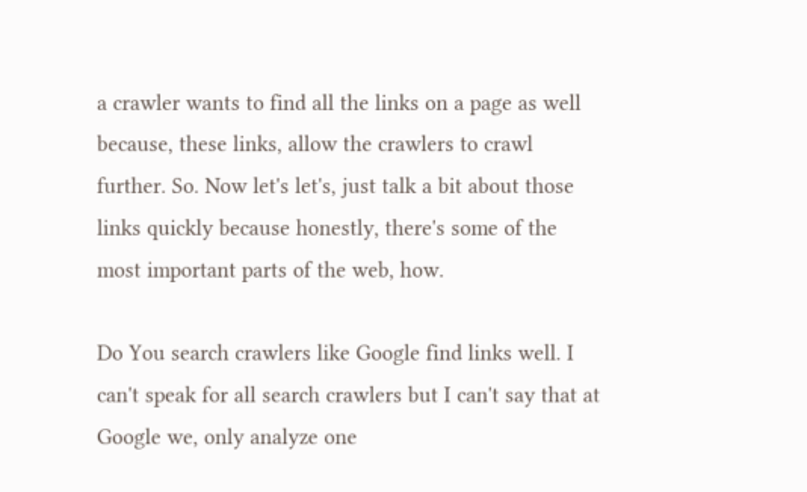a crawler wants to find all the links on a page as well because, these links, allow the crawlers to crawl further. So. Now let's let's, just talk a bit about those links quickly because honestly, there's some of the most important parts of the web, how.

Do You search crawlers like Google find links well. I can't speak for all search crawlers but I can't say that at Google we, only analyze one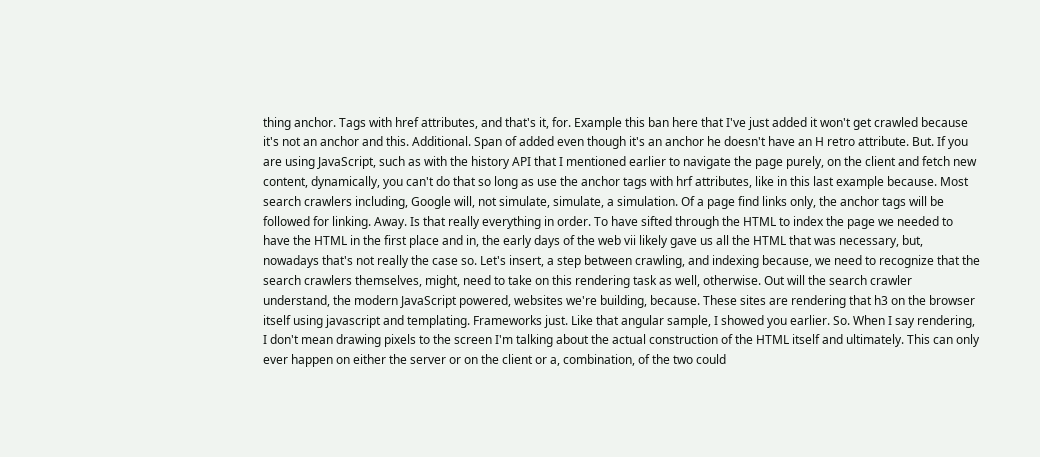thing anchor. Tags with href attributes, and that's it, for. Example this ban here that I've just added it won't get crawled because it's not an anchor and this. Additional. Span of added even though it's an anchor he doesn't have an H retro attribute. But. If you are using JavaScript, such as with the history API that I mentioned earlier to navigate the page purely, on the client and fetch new content, dynamically, you can't do that so long as use the anchor tags with hrf attributes, like in this last example because. Most search crawlers including, Google will, not simulate, simulate, a simulation. Of a page find links only, the anchor tags will be followed for linking. Away. Is that really everything in order. To have sifted through the HTML to index the page we needed to have the HTML in the first place and in, the early days of the web vii likely gave us all the HTML that was necessary, but, nowadays that's not really the case so. Let's insert, a step between crawling, and indexing because, we need to recognize that the search crawlers themselves, might, need to take on this rendering task as well, otherwise. Out will the search crawler understand, the modern JavaScript powered, websites we're building, because. These sites are rendering that h3 on the browser itself using javascript and templating. Frameworks just. Like that angular sample, I showed you earlier. So. When I say rendering, I don't mean drawing pixels to the screen I'm talking about the actual construction of the HTML itself and ultimately. This can only ever happen on either the server or on the client or a, combination, of the two could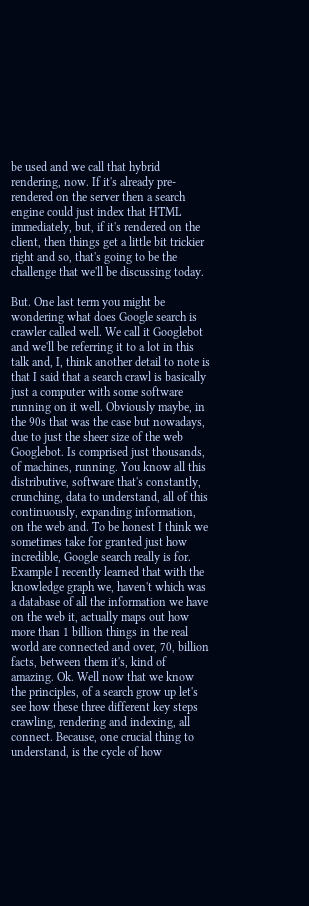be used and we call that hybrid rendering, now. If it's already pre-rendered on the server then a search engine could just index that HTML immediately, but, if it's rendered on the client, then things get a little bit trickier right and so, that's going to be the challenge that we'll be discussing today.

But. One last term you might be wondering what does Google search is crawler called well. We call it Googlebot and we'll be referring it to a lot in this talk and, I, think another detail to note is that I said that a search crawl is basically just a computer with some software running on it well. Obviously maybe, in the 90s that was the case but nowadays, due to just the sheer size of the web Googlebot. Is comprised just thousands, of machines, running. You know all this distributive, software that's constantly, crunching, data to understand, all of this continuously, expanding information, on the web and. To be honest I think we sometimes take for granted just how incredible, Google search really is for. Example I recently learned that with the knowledge graph we, haven't which was a database of all the information we have on the web it, actually maps out how more than 1 billion things in the real world are connected and over, 70, billion facts, between them it's, kind of amazing. Ok. Well now that we know the principles, of a search grow up let's see how these three different key steps crawling, rendering and indexing, all connect. Because, one crucial thing to understand, is the cycle of how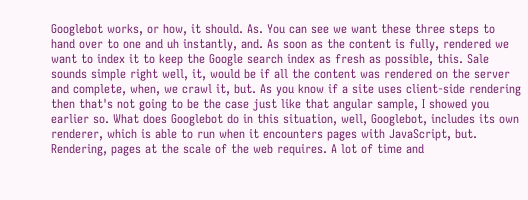Googlebot works, or how, it should. As. You can see we want these three steps to hand over to one and uh instantly, and. As soon as the content is fully, rendered we want to index it to keep the Google search index as fresh as possible, this. Sale sounds simple right well, it, would be if all the content was rendered on the server and complete, when, we crawl it, but. As you know if a site uses client-side rendering then that's not going to be the case just like that angular sample, I showed you earlier so. What does Googlebot do in this situation, well, Googlebot, includes its own renderer, which is able to run when it encounters pages with JavaScript, but. Rendering, pages at the scale of the web requires. A lot of time and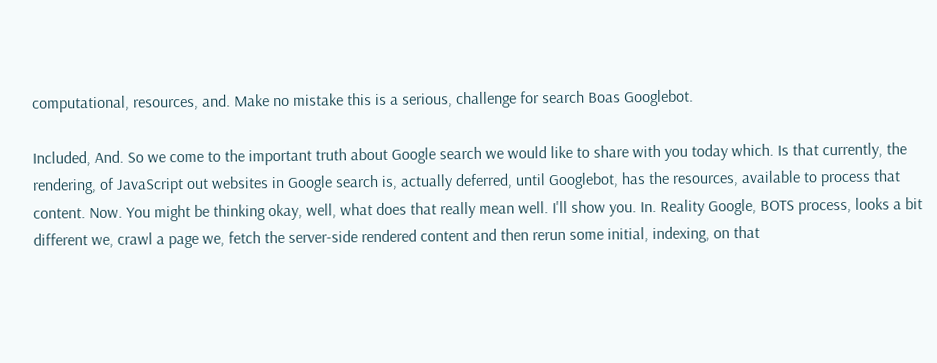computational, resources, and. Make no mistake this is a serious, challenge for search Boas Googlebot.

Included, And. So we come to the important truth about Google search we would like to share with you today which. Is that currently, the rendering, of JavaScript out websites in Google search is, actually deferred, until Googlebot, has the resources, available to process that content. Now. You might be thinking okay, well, what does that really mean well. I'll show you. In. Reality Google, BOTS process, looks a bit different we, crawl a page we, fetch the server-side rendered content and then rerun some initial, indexing, on that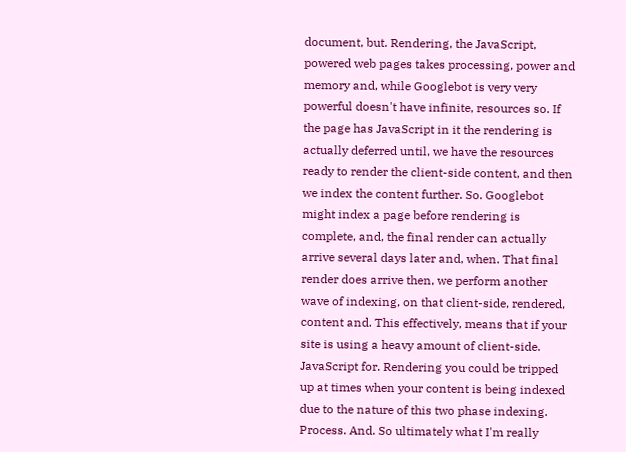document, but. Rendering, the JavaScript, powered web pages takes processing, power and memory and, while Googlebot is very very powerful doesn't have infinite, resources so. If the page has JavaScript in it the rendering is actually deferred until, we have the resources ready to render the client-side content, and then we index the content further. So. Googlebot might index a page before rendering is complete, and, the final render can actually arrive several days later and, when. That final render does arrive then, we perform another wave of indexing, on that client-side, rendered, content and. This effectively, means that if your site is using a heavy amount of client-side. JavaScript for. Rendering you could be tripped up at times when your content is being indexed due to the nature of this two phase indexing. Process. And. So ultimately what I'm really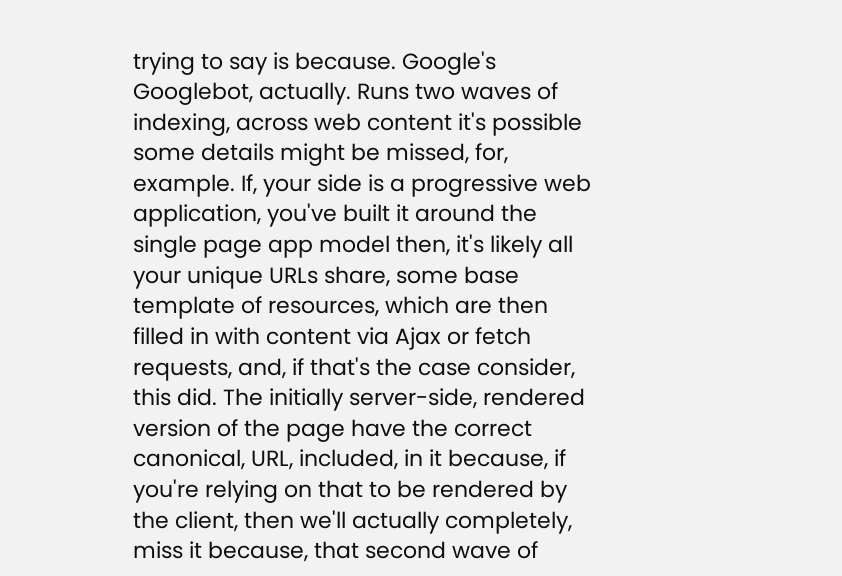trying to say is because. Google's Googlebot, actually. Runs two waves of indexing, across web content it's possible some details might be missed, for, example. If, your side is a progressive web application, you've built it around the single page app model then, it's likely all your unique URLs share, some base template of resources, which are then filled in with content via Ajax or fetch requests, and, if that's the case consider, this did. The initially server-side, rendered version of the page have the correct canonical, URL, included, in it because, if you're relying on that to be rendered by the client, then we'll actually completely, miss it because, that second wave of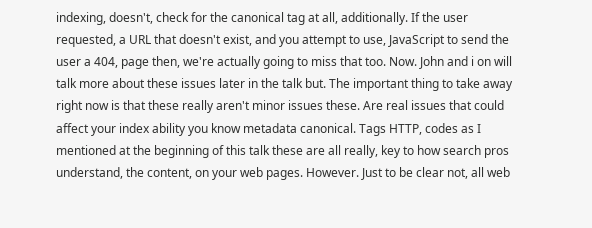indexing, doesn't, check for the canonical tag at all, additionally. If the user requested, a URL that doesn't exist, and you attempt to use, JavaScript to send the user a 404, page then, we're actually going to miss that too. Now. John and i on will talk more about these issues later in the talk but. The important thing to take away right now is that these really aren't minor issues these. Are real issues that could affect your index ability you know metadata canonical. Tags HTTP, codes as I mentioned at the beginning of this talk these are all really, key to how search pros understand, the content, on your web pages. However. Just to be clear not, all web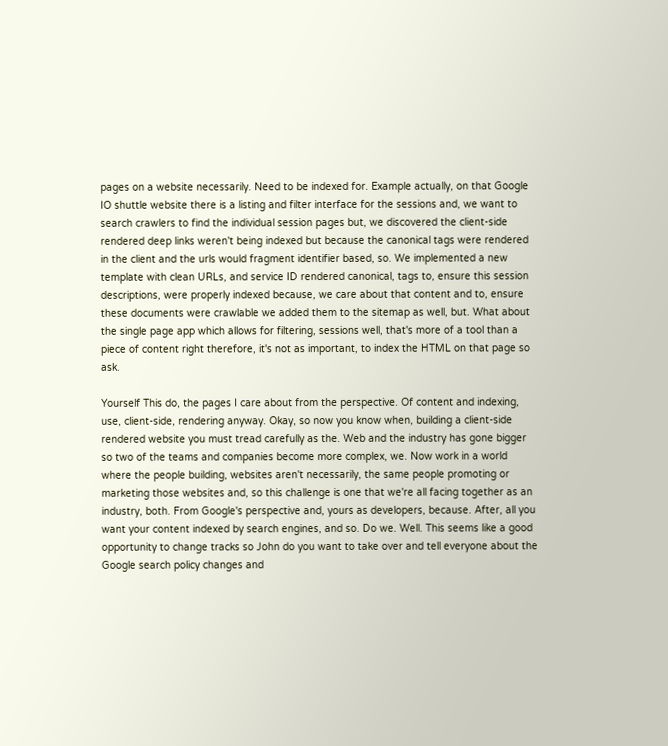pages on a website necessarily. Need to be indexed for. Example actually, on that Google IO shuttle website there is a listing and filter interface for the sessions and, we want to search crawlers to find the individual session pages but, we discovered the client-side rendered deep links weren't being indexed but because the canonical tags were rendered in the client and the urls would fragment identifier based, so. We implemented a new template with clean URLs, and service ID rendered canonical, tags to, ensure this session descriptions, were properly indexed because, we care about that content and to, ensure these documents were crawlable we added them to the sitemap as well, but. What about the single page app which allows for filtering, sessions well, that's more of a tool than a piece of content right therefore, it's not as important, to index the HTML on that page so ask.

Yourself This do, the pages I care about from the perspective. Of content and indexing, use, client-side, rendering anyway. Okay, so now you know when, building a client-side rendered website you must tread carefully as the. Web and the industry has gone bigger so two of the teams and companies become more complex, we. Now work in a world where the people building, websites aren't necessarily, the same people promoting or marketing those websites and, so this challenge is one that we're all facing together as an industry, both. From Google's perspective and, yours as developers, because. After, all you want your content indexed by search engines, and so. Do we. Well. This seems like a good opportunity to change tracks so John do you want to take over and tell everyone about the Google search policy changes and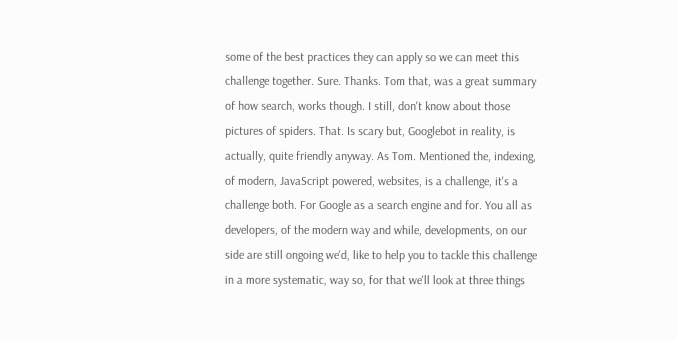some of the best practices they can apply so we can meet this challenge together. Sure. Thanks. Tom that, was a great summary of how search, works though. I still, don't know about those pictures of spiders. That. Is scary but, Googlebot in reality, is actually, quite friendly anyway. As Tom. Mentioned the, indexing, of modern, JavaScript powered, websites, is a challenge, it's a challenge both. For Google as a search engine and for. You all as developers, of the modern way and while, developments, on our side are still ongoing we'd, like to help you to tackle this challenge in a more systematic, way so, for that we'll look at three things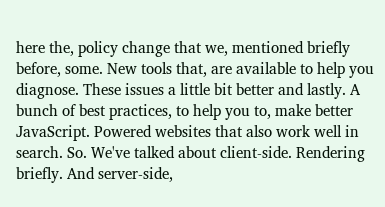here the, policy change that we, mentioned briefly before, some. New tools that, are available to help you diagnose. These issues a little bit better and lastly. A bunch of best practices, to help you to, make better JavaScript. Powered websites that also work well in search. So. We've talked about client-side. Rendering briefly. And server-side,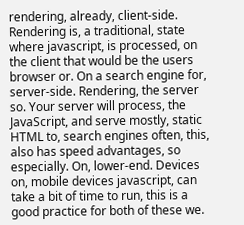rendering, already, client-side. Rendering is, a traditional, state where javascript, is processed, on the client that would be the users browser or. On a search engine for, server-side. Rendering, the server so. Your server will process, the JavaScript, and serve mostly, static HTML to, search engines often, this, also has speed advantages, so especially. On, lower-end. Devices on, mobile devices javascript, can take a bit of time to run, this is a good practice for both of these we.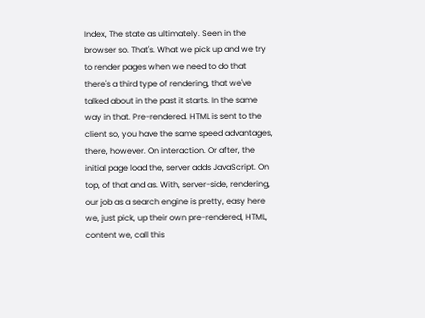Index, The state as ultimately. Seen in the browser so. That's. What we pick up and we try to render pages when we need to do that there's a third type of rendering, that we've talked about in the past it starts. In the same way in that. Pre-rendered. HTML is sent to the client so, you have the same speed advantages, there, however. On interaction. Or after, the initial page load the, server adds JavaScript. On top, of that and as. With, server-side, rendering, our job as a search engine is pretty, easy here we, just pick, up their own pre-rendered, HTML, content we, call this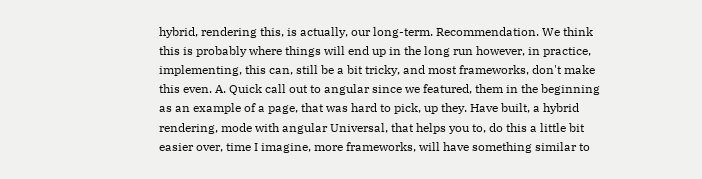hybrid, rendering this, is actually, our long-term. Recommendation. We think this is probably where things will end up in the long run however, in practice, implementing, this can, still be a bit tricky, and most frameworks, don't make this even. A. Quick call out to angular since we featured, them in the beginning as an example of a page, that was hard to pick, up they. Have built, a hybrid rendering, mode with angular Universal, that helps you to, do this a little bit easier over, time I imagine, more frameworks, will have something similar to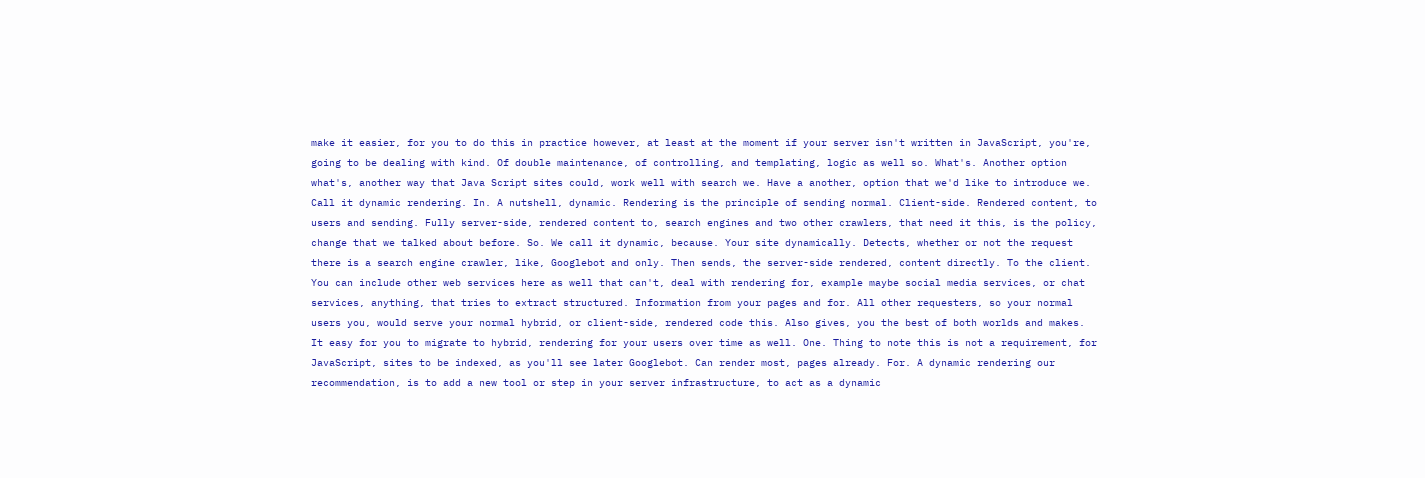make it easier, for you to do this in practice however, at least at the moment if your server isn't written in JavaScript, you're, going to be dealing with kind. Of double maintenance, of controlling, and templating, logic as well so. What's. Another option what's, another way that Java Script sites could, work well with search we. Have a another, option that we'd like to introduce we. Call it dynamic rendering. In. A nutshell, dynamic. Rendering is the principle of sending normal. Client-side. Rendered content, to users and sending. Fully server-side, rendered content to, search engines and two other crawlers, that need it this, is the policy, change that we talked about before. So. We call it dynamic, because. Your site dynamically. Detects, whether or not the request there is a search engine crawler, like, Googlebot and only. Then sends, the server-side rendered, content directly. To the client. You can include other web services here as well that can't, deal with rendering for, example maybe social media services, or chat services, anything, that tries to extract structured. Information from your pages and for. All other requesters, so your normal users you, would serve your normal hybrid, or client-side, rendered code this. Also gives, you the best of both worlds and makes. It easy for you to migrate to hybrid, rendering for your users over time as well. One. Thing to note this is not a requirement, for JavaScript, sites to be indexed, as you'll see later Googlebot. Can render most, pages already. For. A dynamic rendering our recommendation, is to add a new tool or step in your server infrastructure, to act as a dynamic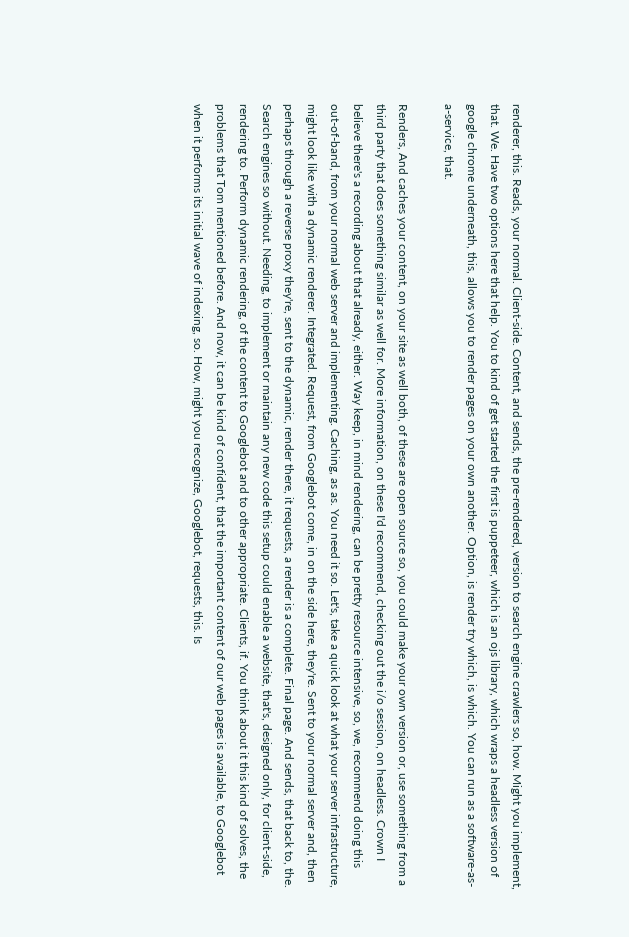renderer, this. Reads, your normal. Client-side. Content, and sends, the pre-rendered, version to search engine crawlers so, how. Might you implement, that. We. Have two options here that help. You to kind of get started the first is puppeteer, which is an ojs library, which wraps a headless version of google chrome underneath, this, allows you to render pages on your own another. Option, is render try which, is which. You can run as a software-as-a-service, that.

Renders, And caches your content, on your site as well both, of these are open source so, you could make your own version or, use something from a third party that does something similar as well for. More information, on these I'd recommend, checking out the i/o session, on headless. Crown I believe there's a recording about that already, either. Way keep, in mind rendering, can be pretty resource intensive, so, we, recommend doing this out-of-band, from your normal web server and implementing. Caching, as as. You need it so. Let's, take a quick look at what your server infrastructure, might look like with a dynamic renderer. Integrated. Request, from Googlebot come, in on the side here, they're. Sent to your normal server and, then perhaps through a reverse proxy they're, sent to the dynamic, render there, it requests, a render is a complete. Final page. And sends, that back to, the. Search engines so without. Needing, to implement or maintain any new code this setup could enable a website, that's, designed only, for client-side, rendering to. Perform dynamic rendering, of the content to Googlebot and to other appropriate. Clients, if. You think about it this kind of solves, the problems that Tom mentioned before. And now, it can be kind of confident, that the important content of our web pages is available, to Googlebot when it performs its initial wave of indexing, so. How, might you recognize, Googlebot, requests, this. Is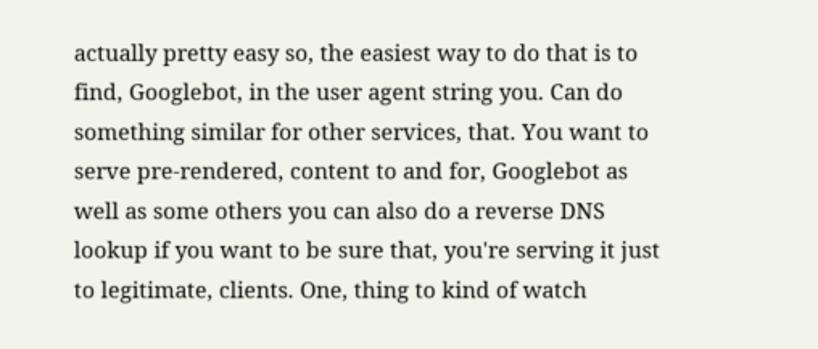actually pretty easy so, the easiest way to do that is to find, Googlebot, in the user agent string you. Can do something similar for other services, that. You want to serve pre-rendered, content to and for, Googlebot as well as some others you can also do a reverse DNS lookup if you want to be sure that, you're serving it just to legitimate, clients. One, thing to kind of watch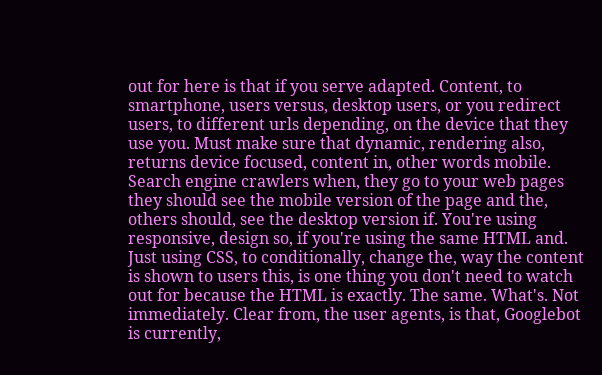out for here is that if you serve adapted. Content, to smartphone, users versus, desktop users, or you redirect users, to different urls depending, on the device that they use you. Must make sure that dynamic, rendering also, returns device focused, content in, other words mobile. Search engine crawlers when, they go to your web pages they should see the mobile version of the page and the, others should, see the desktop version if. You're using responsive, design so, if you're using the same HTML and. Just using CSS, to conditionally, change the, way the content is shown to users this, is one thing you don't need to watch out for because the HTML is exactly. The same. What's. Not immediately. Clear from, the user agents, is that, Googlebot is currently,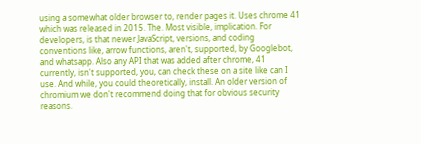using a somewhat older browser to, render pages it. Uses chrome 41 which was released in 2015. The. Most visible, implication. For developers, is that newer JavaScript, versions, and coding conventions like, arrow functions, aren't, supported, by Googlebot, and whatsapp. Also any API that was added after chrome, 41 currently, isn't supported, you, can check these on a site like can I use. And while, you could theoretically, install. An older version of chromium we don't recommend doing that for obvious security reasons.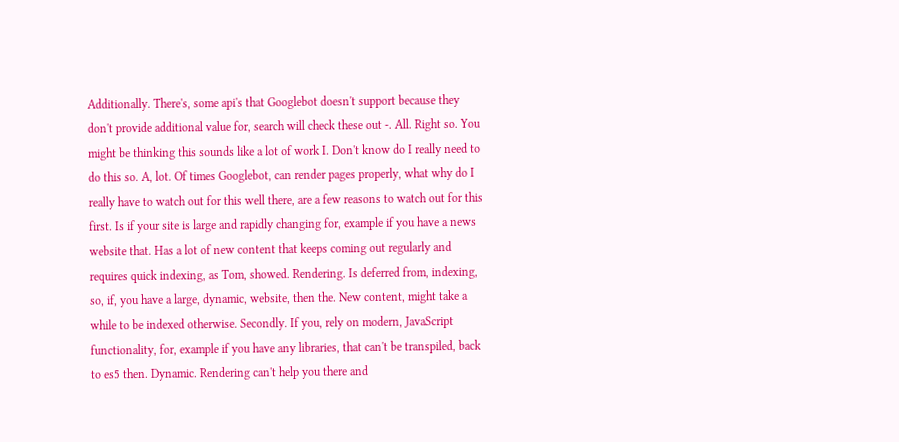Additionally. There's, some api's that Googlebot doesn't support because they don't provide additional value for, search will check these out -. All. Right so. You might be thinking this sounds like a lot of work I. Don't know do I really need to do this so. A, lot. Of times Googlebot, can render pages properly, what why do I really have to watch out for this well there, are a few reasons to watch out for this first. Is if your site is large and rapidly changing for, example if you have a news website that. Has a lot of new content that keeps coming out regularly and requires quick indexing, as Tom, showed. Rendering. Is deferred from, indexing, so, if, you have a large, dynamic, website, then the. New content, might take a while to be indexed otherwise. Secondly. If you, rely on modern, JavaScript functionality, for, example if you have any libraries, that can't be transpiled, back to es5 then. Dynamic. Rendering can't help you there and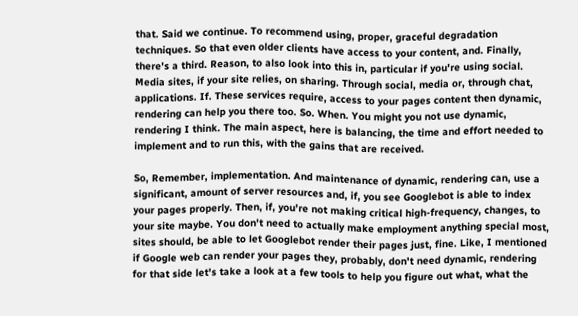that. Said we continue. To recommend using, proper, graceful degradation techniques. So that even older clients have access to your content, and. Finally, there's a third. Reason, to also look into this in, particular if you're using social. Media sites, if your site relies, on sharing. Through social, media or, through chat, applications. If. These services require, access to your pages content then dynamic, rendering can help you there too. So. When. You might you not use dynamic, rendering I think. The main aspect, here is balancing, the time and effort needed to implement and to run this, with the gains that are received.

So, Remember, implementation. And maintenance of dynamic, rendering can, use a significant, amount of server resources and, if, you see Googlebot is able to index your pages properly. Then, if, you're not making critical high-frequency, changes, to your site maybe. You don't need to actually make employment anything special most, sites should, be able to let Googlebot render their pages just, fine. Like, I mentioned if Google web can render your pages they, probably, don't need dynamic, rendering for that side let's take a look at a few tools to help you figure out what, what the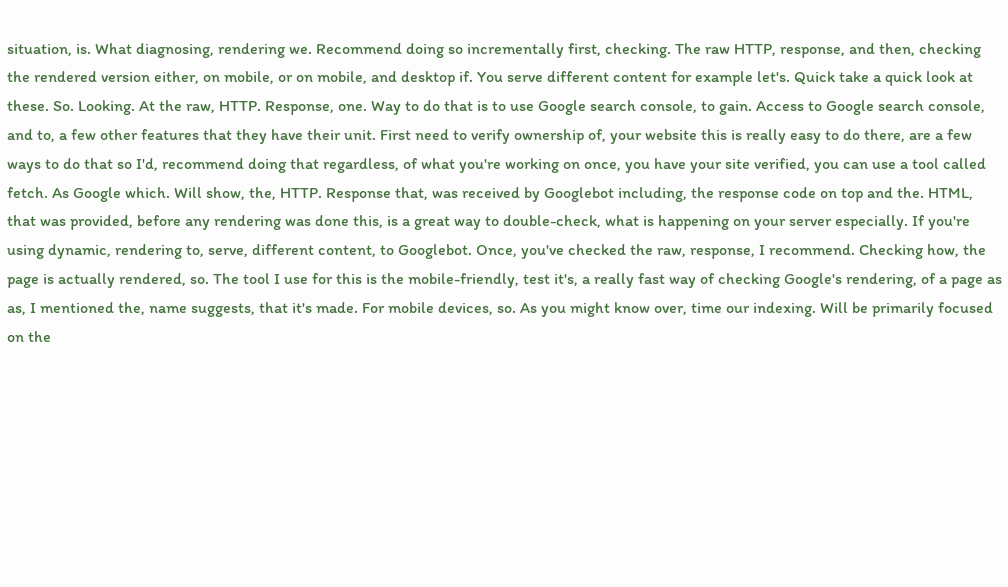situation, is. What diagnosing, rendering we. Recommend doing so incrementally first, checking. The raw HTTP, response, and then, checking the rendered version either, on mobile, or on mobile, and desktop if. You serve different content for example let's. Quick take a quick look at these. So. Looking. At the raw, HTTP. Response, one. Way to do that is to use Google search console, to gain. Access to Google search console, and to, a few other features that they have their unit. First need to verify ownership of, your website this is really easy to do there, are a few ways to do that so I'd, recommend doing that regardless, of what you're working on once, you have your site verified, you can use a tool called fetch. As Google which. Will show, the, HTTP. Response that, was received by Googlebot including, the response code on top and the. HTML, that was provided, before any rendering was done this, is a great way to double-check, what is happening on your server especially. If you're using dynamic, rendering to, serve, different content, to Googlebot. Once, you've checked the raw, response, I recommend. Checking how, the page is actually rendered, so. The tool I use for this is the mobile-friendly, test it's, a really fast way of checking Google's rendering, of a page as as, I mentioned the, name suggests, that it's made. For mobile devices, so. As you might know over, time our indexing. Will be primarily focused on the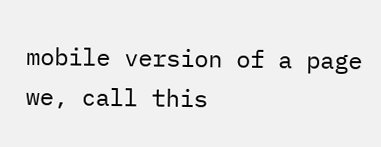mobile version of a page we, call this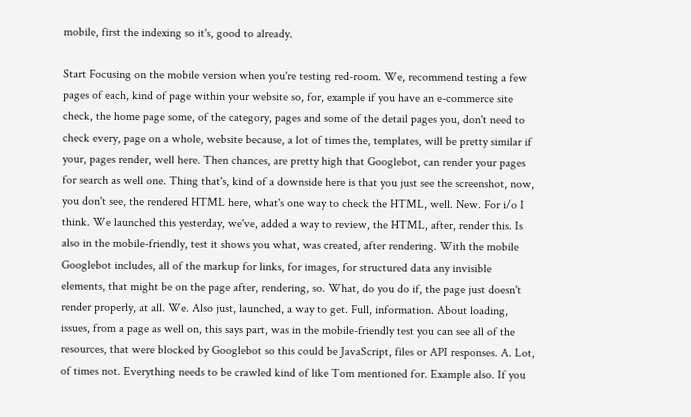mobile, first the indexing so it's, good to already.

Start Focusing on the mobile version when you're testing red-room. We, recommend testing a few pages of each, kind of page within your website so, for, example if you have an e-commerce site check, the home page some, of the category, pages and some of the detail pages you, don't need to check every, page on a whole, website because, a lot of times the, templates, will be pretty similar if your, pages render, well here. Then chances, are pretty high that Googlebot, can render your pages for search as well one. Thing that's, kind of a downside here is that you just see the screenshot, now, you don't see, the rendered HTML here, what's one way to check the HTML, well. New. For i/o I think. We launched this yesterday, we've, added a way to review, the HTML, after, render this. Is also in the mobile-friendly, test it shows you what, was created, after rendering. With the mobile Googlebot includes, all of the markup for links, for images, for structured data any invisible elements, that might be on the page after, rendering, so. What, do you do if, the page just doesn't render properly, at all. We. Also just, launched, a way to get. Full, information. About loading, issues, from a page as well on, this says part, was in the mobile-friendly test you can see all of the resources, that were blocked by Googlebot so this could be JavaScript, files or API responses. A. Lot, of times not. Everything needs to be crawled kind of like Tom mentioned for. Example also. If you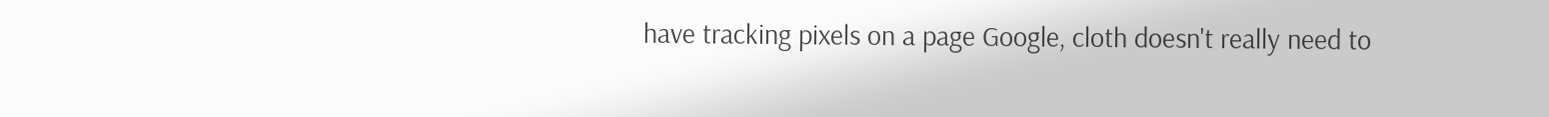have tracking pixels on a page Google, cloth doesn't really need to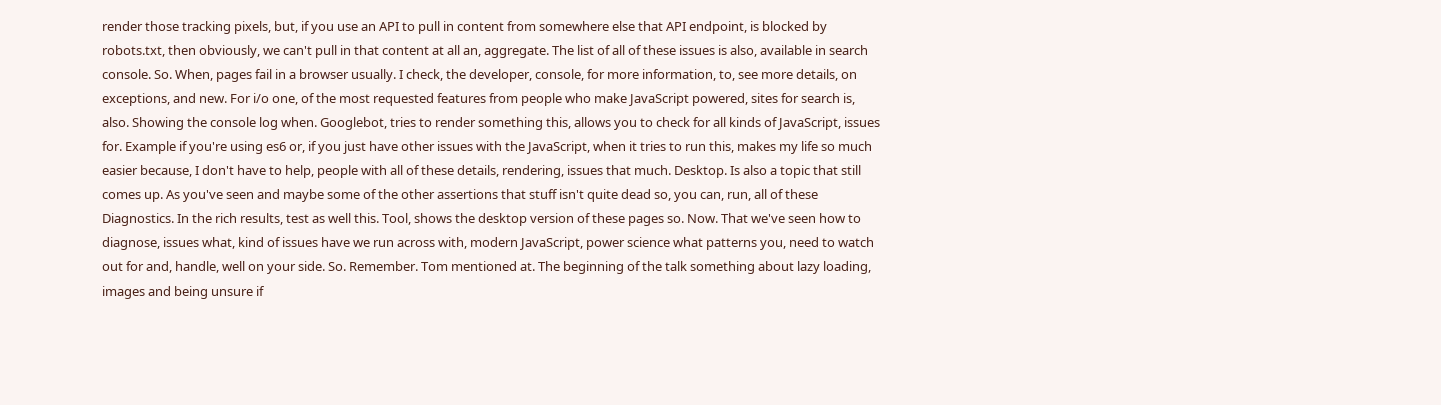render those tracking pixels, but, if you use an API to pull in content from somewhere else that API endpoint, is blocked by robots.txt, then obviously, we can't pull in that content at all an, aggregate. The list of all of these issues is also, available in search console. So. When, pages fail in a browser usually. I check, the developer, console, for more information, to, see more details, on exceptions, and new. For i/o one, of the most requested features from people who make JavaScript powered, sites for search is, also. Showing the console log when. Googlebot, tries to render something this, allows you to check for all kinds of JavaScript, issues for. Example if you're using es6 or, if you just have other issues with the JavaScript, when it tries to run this, makes my life so much easier because, I don't have to help, people with all of these details, rendering, issues that much. Desktop. Is also a topic that still comes up. As you've seen and maybe some of the other assertions that stuff isn't quite dead so, you can, run, all of these Diagnostics. In the rich results, test as well this. Tool, shows the desktop version of these pages so. Now. That we've seen how to diagnose, issues what, kind of issues have we run across with, modern JavaScript, power science what patterns you, need to watch out for and, handle, well on your side. So. Remember. Tom mentioned at. The beginning of the talk something about lazy loading, images and being unsure if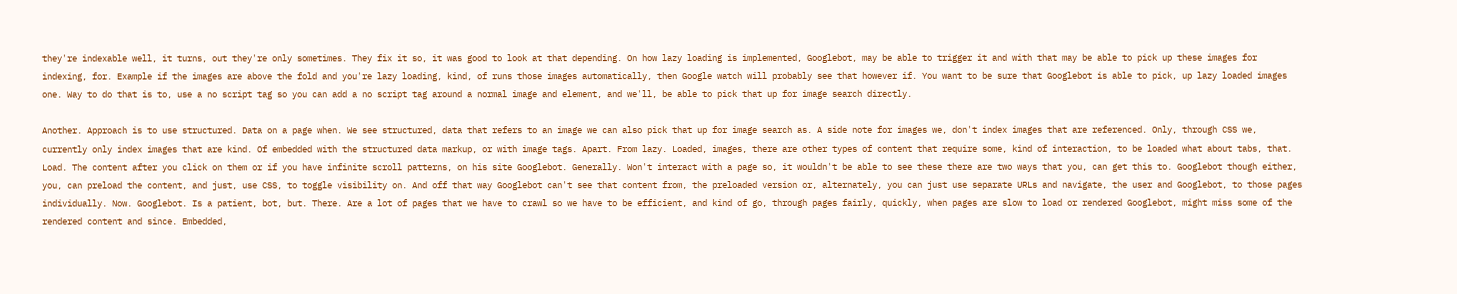they're indexable well, it turns, out they're only sometimes. They fix it so, it was good to look at that depending. On how lazy loading is implemented, Googlebot, may be able to trigger it and with that may be able to pick up these images for indexing, for. Example if the images are above the fold and you're lazy loading, kind, of runs those images automatically, then Google watch will probably see that however if. You want to be sure that Googlebot is able to pick, up lazy loaded images one. Way to do that is to, use a no script tag so you can add a no script tag around a normal image and element, and we'll, be able to pick that up for image search directly.

Another. Approach is to use structured. Data on a page when. We see structured, data that refers to an image we can also pick that up for image search as. A side note for images we, don't index images that are referenced. Only, through CSS we, currently only index images that are kind. Of embedded with the structured data markup, or with image tags. Apart. From lazy. Loaded, images, there are other types of content that require some, kind of interaction, to be loaded what about tabs, that. Load. The content after you click on them or if you have infinite scroll patterns, on his site Googlebot. Generally. Won't interact with a page so, it wouldn't be able to see these there are two ways that you, can get this to. Googlebot though either, you, can preload the content, and just, use CSS, to toggle visibility on. And off that way Googlebot can't see that content from, the preloaded version or, alternately, you can just use separate URLs and navigate, the user and Googlebot, to those pages individually. Now. Googlebot. Is a patient, bot, but. There. Are a lot of pages that we have to crawl so we have to be efficient, and kind of go, through pages fairly, quickly, when pages are slow to load or rendered Googlebot, might miss some of the rendered content and since. Embedded,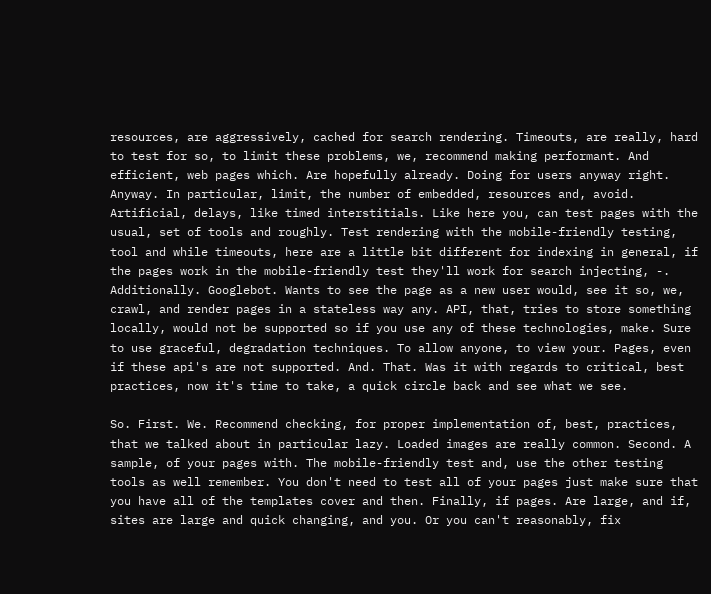resources, are aggressively, cached for search rendering. Timeouts, are really, hard to test for so, to limit these problems, we, recommend making performant. And efficient, web pages which. Are hopefully already. Doing for users anyway right. Anyway. In particular, limit, the number of embedded, resources and, avoid. Artificial, delays, like timed interstitials. Like here you, can test pages with the usual, set of tools and roughly. Test rendering with the mobile-friendly testing, tool and while timeouts, here are a little bit different for indexing in general, if the pages work in the mobile-friendly test they'll work for search injecting, -. Additionally. Googlebot. Wants to see the page as a new user would, see it so, we, crawl, and render pages in a stateless way any. API, that, tries to store something locally, would not be supported so if you use any of these technologies, make. Sure to use graceful, degradation techniques. To allow anyone, to view your. Pages, even if these api's are not supported. And. That. Was it with regards to critical, best practices, now it's time to take, a quick circle back and see what we see.

So. First. We. Recommend checking, for proper implementation of, best, practices, that we talked about in particular lazy. Loaded images are really common. Second. A sample, of your pages with. The mobile-friendly test and, use the other testing tools as well remember. You don't need to test all of your pages just make sure that you have all of the templates cover and then. Finally, if pages. Are large, and if, sites are large and quick changing, and you. Or you can't reasonably, fix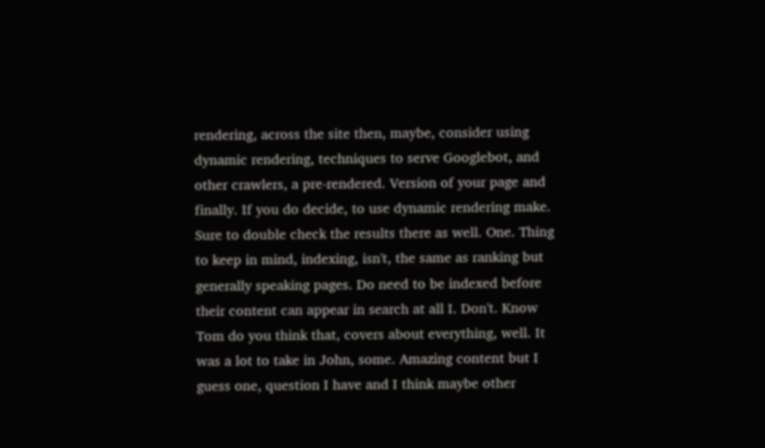rendering, across the site then, maybe, consider using dynamic rendering, techniques to serve Googlebot, and other crawlers, a pre-rendered. Version of your page and finally. If you do decide, to use dynamic rendering make. Sure to double check the results there as well. One. Thing to keep in mind, indexing, isn't, the same as ranking but generally speaking pages. Do need to be indexed before their content can appear in search at all I. Don't. Know Tom do you think that, covers about everything, well. It was a lot to take in John, some. Amazing content but I guess one, question I have and I think maybe other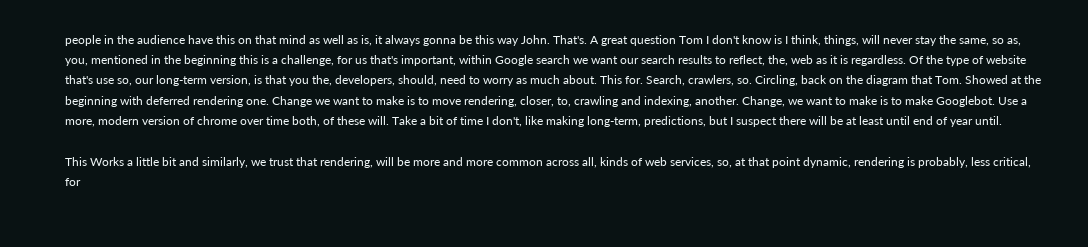people in the audience have this on that mind as well as is, it always gonna be this way John. That's. A great question Tom I don't know is I think, things, will never stay the same, so as, you, mentioned in the beginning this is a challenge, for us that's important, within Google search we want our search results to reflect, the, web as it is regardless. Of the type of website that's use so, our long-term version, is that you the, developers, should, need to worry as much about. This for. Search, crawlers, so. Circling, back on the diagram that Tom. Showed at the beginning with deferred rendering one. Change we want to make is to move rendering, closer, to, crawling and indexing, another. Change, we want to make is to make Googlebot. Use a more, modern version of chrome over time both, of these will. Take a bit of time I don't, like making long-term, predictions, but I suspect there will be at least until end of year until.

This Works a little bit and similarly, we trust that rendering, will be more and more common across all, kinds of web services, so, at that point dynamic, rendering is probably, less critical, for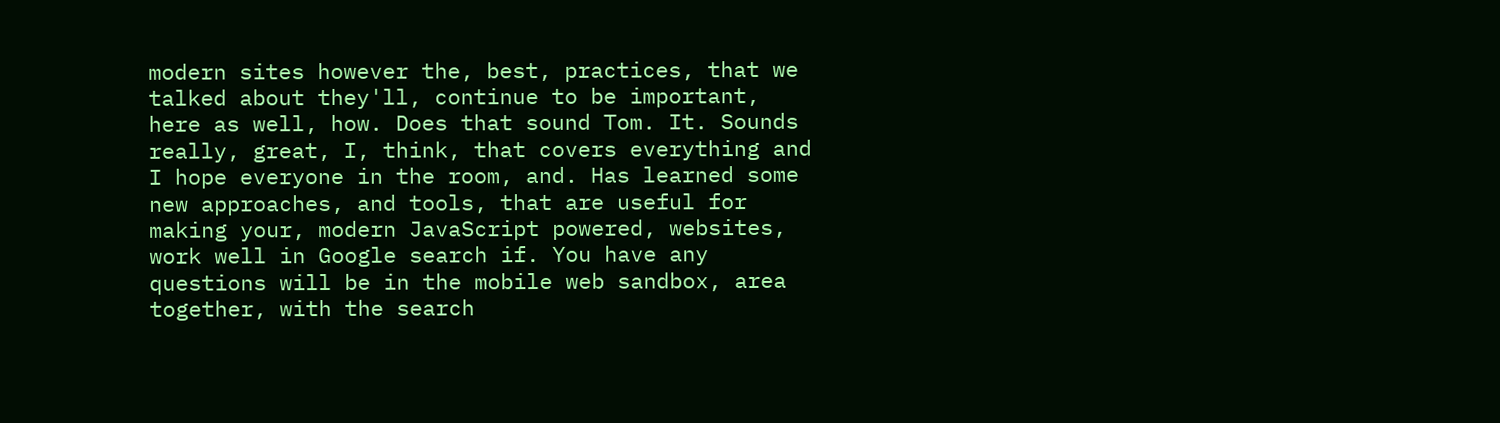modern sites however the, best, practices, that we talked about they'll, continue to be important, here as well, how. Does that sound Tom. It. Sounds really, great, I, think, that covers everything and I hope everyone in the room, and. Has learned some new approaches, and tools, that are useful for making your, modern JavaScript powered, websites, work well in Google search if. You have any questions will be in the mobile web sandbox, area together, with the search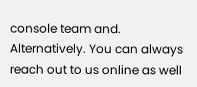console team and. Alternatively. You can always reach out to us online as well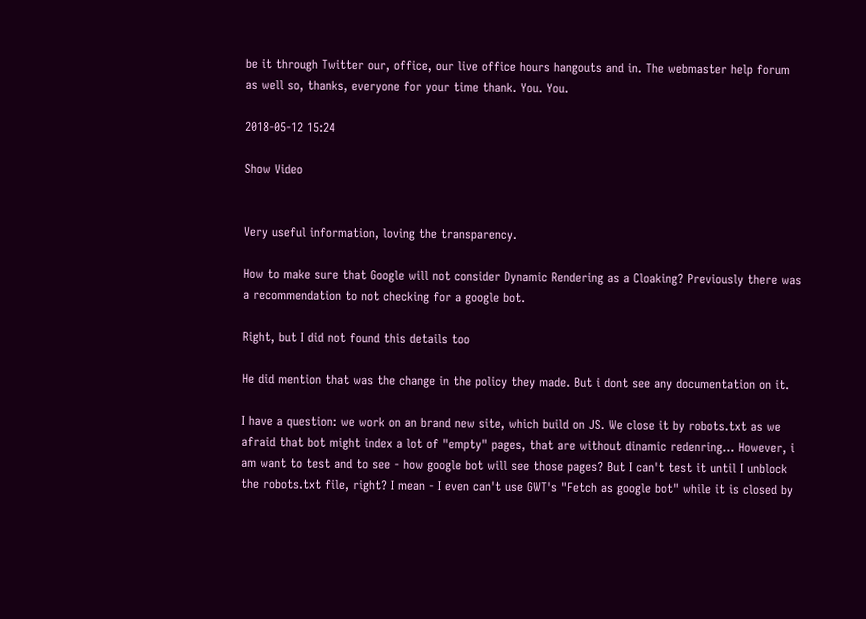be it through Twitter our, office, our live office hours hangouts and in. The webmaster help forum as well so, thanks, everyone for your time thank. You. You.

2018-05-12 15:24

Show Video


Very useful information, loving the transparency.

How to make sure that Google will not consider Dynamic Rendering as a Cloaking? Previously there was a recommendation to not checking for a google bot.

Right, but I did not found this details too

He did mention that was the change in the policy they made. But i dont see any documentation on it.

I have a question: we work on an brand new site, which build on JS. We close it by robots.txt as we afraid that bot might index a lot of "empty" pages, that are without dinamic redenring... However, i am want to test and to see - how google bot will see those pages? But I can't test it until I unblock the robots.txt file, right? I mean - I even can't use GWT's "Fetch as google bot" while it is closed by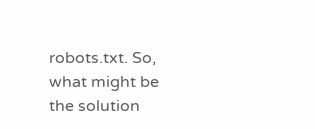robots.txt. So, what might be the solution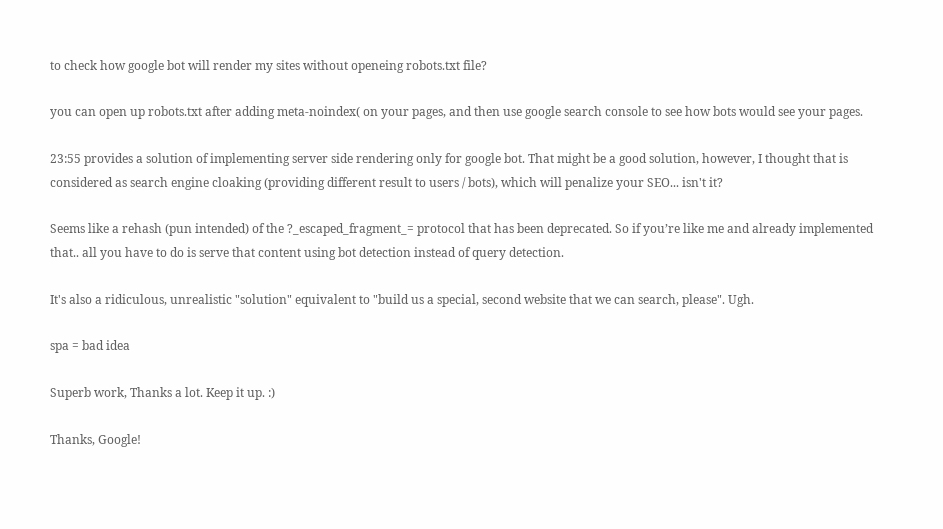to check how google bot will render my sites without openeing robots.txt file?

you can open up robots.txt after adding meta-noindex( on your pages, and then use google search console to see how bots would see your pages.

23:55 provides a solution of implementing server side rendering only for google bot. That might be a good solution, however, I thought that is considered as search engine cloaking (providing different result to users / bots), which will penalize your SEO... isn't it?

Seems like a rehash (pun intended) of the ?_escaped_fragment_= protocol that has been deprecated. So if you’re like me and already implemented that.. all you have to do is serve that content using bot detection instead of query detection.

It's also a ridiculous, unrealistic "solution" equivalent to "build us a special, second website that we can search, please". Ugh.

spa = bad idea

Superb work, Thanks a lot. Keep it up. :)

Thanks, Google!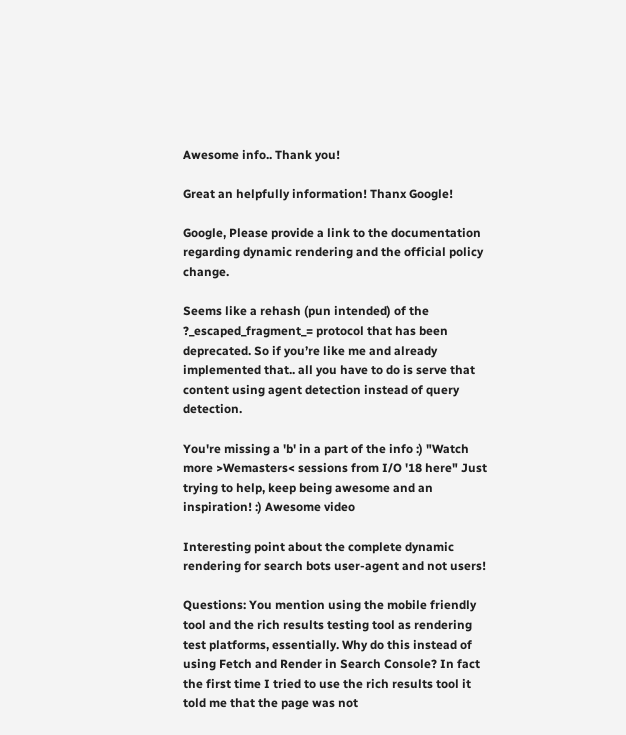Awesome info.. Thank you!

Great an helpfully information! Thanx Google!

Google, Please provide a link to the documentation regarding dynamic rendering and the official policy change.

Seems like a rehash (pun intended) of the ?_escaped_fragment_= protocol that has been deprecated. So if you’re like me and already implemented that.. all you have to do is serve that content using agent detection instead of query detection.

You're missing a 'b' in a part of the info :) "Watch more >Wemasters< sessions from I/O '18 here" Just trying to help, keep being awesome and an inspiration! :) Awesome video

Interesting point about the complete dynamic rendering for search bots user-agent and not users!

Questions: You mention using the mobile friendly tool and the rich results testing tool as rendering test platforms, essentially. Why do this instead of using Fetch and Render in Search Console? In fact the first time I tried to use the rich results tool it told me that the page was not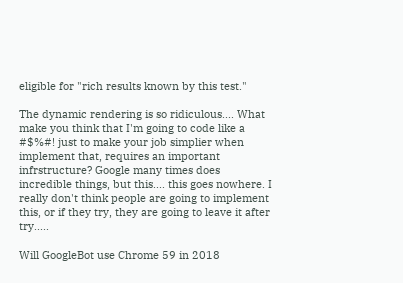eligible for "rich results known by this test."

The dynamic rendering is so ridiculous.... What make you think that I'm going to code like a #$%#! just to make your job simplier when implement that, requires an important infrstructure? Google many times does incredible things, but this.... this goes nowhere. I really don't think people are going to implement this, or if they try, they are going to leave it after try.....

Will GoogleBot use Chrome 59 in 2018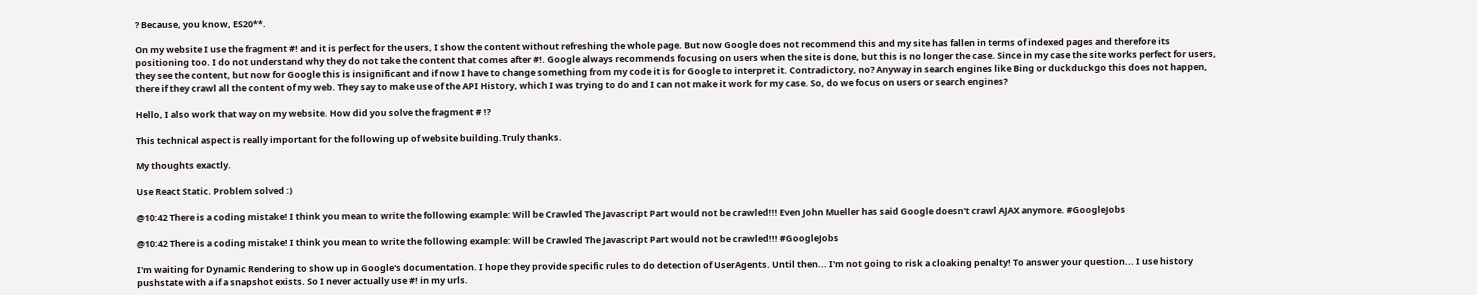? Because, you know, ES20**.

On my website I use the fragment #! and it is perfect for the users, I show the content without refreshing the whole page. But now Google does not recommend this and my site has fallen in terms of indexed pages and therefore its positioning too. I do not understand why they do not take the content that comes after #!. Google always recommends focusing on users when the site is done, but this is no longer the case. Since in my case the site works perfect for users, they see the content, but now for Google this is insignificant and if now I have to change something from my code it is for Google to interpret it. Contradictory, no? Anyway in search engines like Bing or duckduckgo this does not happen, there if they crawl all the content of my web. They say to make use of the API History, which I was trying to do and I can not make it work for my case. So, do we focus on users or search engines?

Hello, I also work that way on my website. How did you solve the fragment # !?

This technical aspect is really important for the following up of website building.Truly thanks.

My thoughts exactly.

Use React Static. Problem solved :)

@10:42 There is a coding mistake! I think you mean to write the following example: Will be Crawled The Javascript Part would not be crawled!!! Even John Mueller has said Google doesn't crawl AJAX anymore. #GoogleJobs

@10:42 There is a coding mistake! I think you mean to write the following example: Will be Crawled The Javascript Part would not be crawled!!! #GoogleJobs

I'm waiting for Dynamic Rendering to show up in Google's documentation. I hope they provide specific rules to do detection of UserAgents. Until then... I'm not going to risk a cloaking penalty! To answer your question... I use history pushstate with a if a snapshot exists. So I never actually use #! in my urls.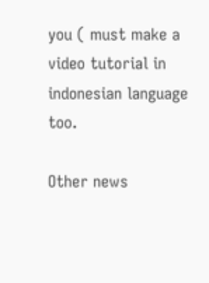you ( must make a video tutorial in indonesian language too.

Other news